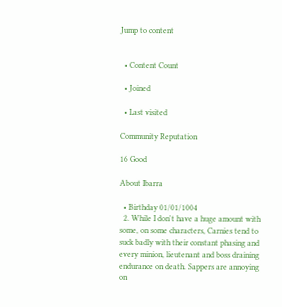Jump to content


  • Content Count

  • Joined

  • Last visited

Community Reputation

16 Good

About Ibarra

  • Birthday 01/01/1004
  2. While I don't have a huge amount with some, on some characters, Carnies tend to suck badly with their constant phasing and every minion, lieutenant and boss draining endurance on death. Sappers are annoying on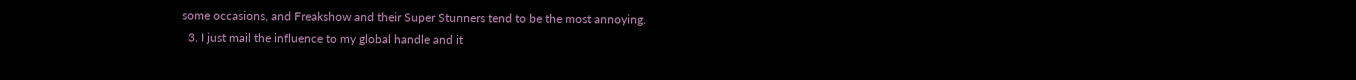some occasions, and Freakshow and their Super Stunners tend to be the most annoying.
  3. I just mail the influence to my global handle and it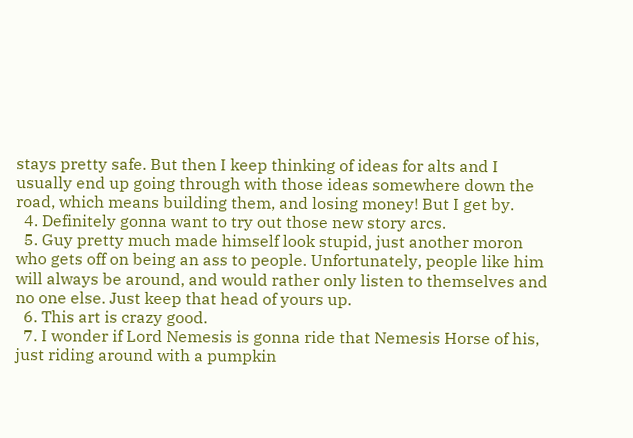stays pretty safe. But then I keep thinking of ideas for alts and I usually end up going through with those ideas somewhere down the road, which means building them, and losing money! But I get by.
  4. Definitely gonna want to try out those new story arcs.
  5. Guy pretty much made himself look stupid, just another moron who gets off on being an ass to people. Unfortunately, people like him will always be around, and would rather only listen to themselves and no one else. Just keep that head of yours up.
  6. This art is crazy good.
  7. I wonder if Lord Nemesis is gonna ride that Nemesis Horse of his, just riding around with a pumpkin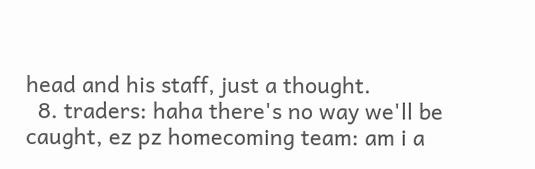head and his staff, just a thought.
  8. traders: haha there's no way we'll be caught, ez pz homecoming team: am i a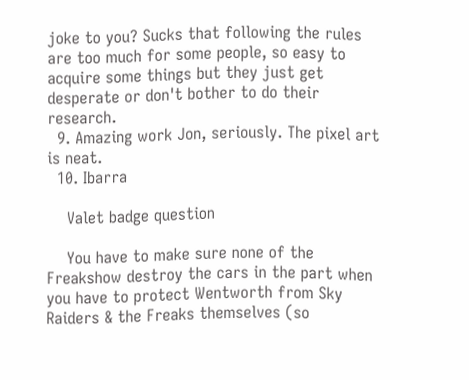joke to you? Sucks that following the rules are too much for some people, so easy to acquire some things but they just get desperate or don't bother to do their research.
  9. Amazing work Jon, seriously. The pixel art is neat.
  10. Ibarra

    Valet badge question

    You have to make sure none of the Freakshow destroy the cars in the part when you have to protect Wentworth from Sky Raiders & the Freaks themselves (so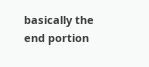basically the end portion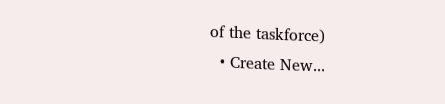of the taskforce)
  • Create New...